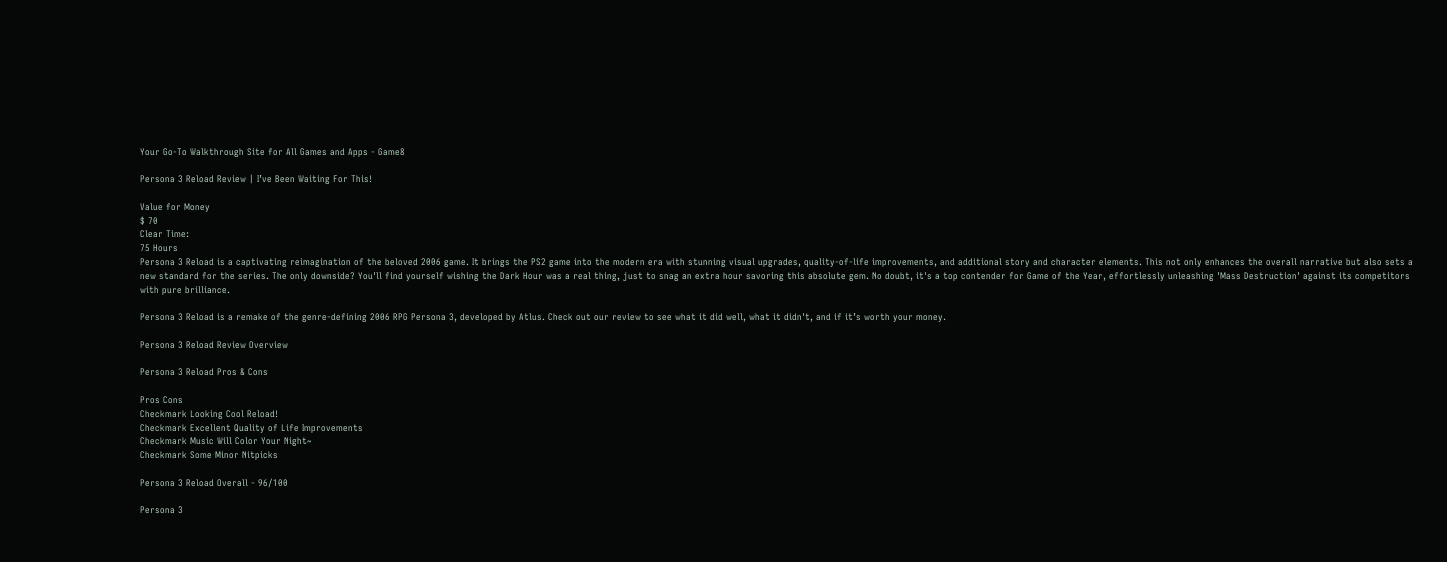Your Go-To Walkthrough Site for All Games and Apps - Game8

Persona 3 Reload Review | I’ve Been Waiting For This!

Value for Money
$ 70
Clear Time:
75 Hours
Persona 3 Reload is a captivating reimagination of the beloved 2006 game. It brings the PS2 game into the modern era with stunning visual upgrades, quality-of-life improvements, and additional story and character elements. This not only enhances the overall narrative but also sets a new standard for the series. The only downside? You'll find yourself wishing the Dark Hour was a real thing, just to snag an extra hour savoring this absolute gem. No doubt, it's a top contender for Game of the Year, effortlessly unleashing 'Mass Destruction' against its competitors with pure brilliance.

Persona 3 Reload is a remake of the genre-defining 2006 RPG Persona 3, developed by Atlus. Check out our review to see what it did well, what it didn't, and if it’s worth your money.

Persona 3 Reload Review Overview

Persona 3 Reload Pros & Cons

Pros Cons
Checkmark Looking Cool Reload!
Checkmark Excellent Quality of Life Improvements
Checkmark Music Will Color Your Night~
Checkmark Some Minor Nitpicks

Persona 3 Reload Overall - 96/100

Persona 3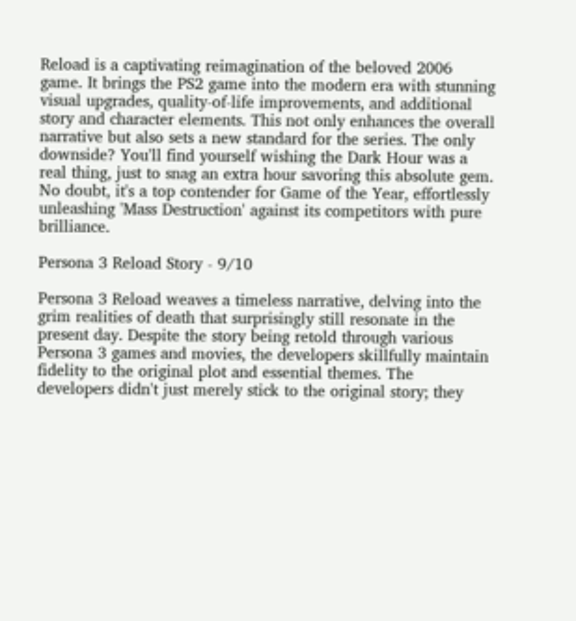Reload is a captivating reimagination of the beloved 2006 game. It brings the PS2 game into the modern era with stunning visual upgrades, quality-of-life improvements, and additional story and character elements. This not only enhances the overall narrative but also sets a new standard for the series. The only downside? You'll find yourself wishing the Dark Hour was a real thing, just to snag an extra hour savoring this absolute gem. No doubt, it's a top contender for Game of the Year, effortlessly unleashing 'Mass Destruction' against its competitors with pure brilliance.

Persona 3 Reload Story - 9/10

Persona 3 Reload weaves a timeless narrative, delving into the grim realities of death that surprisingly still resonate in the present day. Despite the story being retold through various Persona 3 games and movies, the developers skillfully maintain fidelity to the original plot and essential themes. The developers didn't just merely stick to the original story; they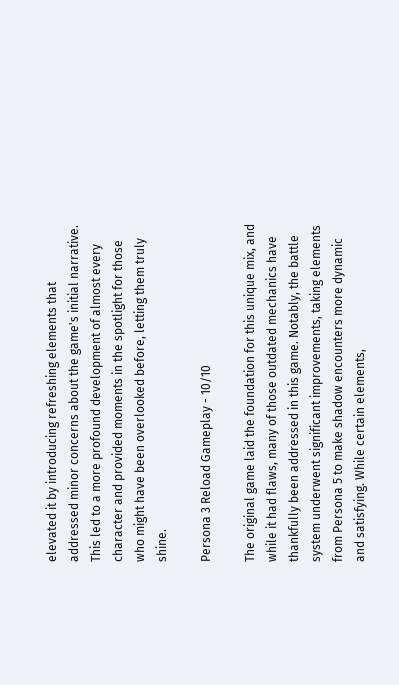elevated it by introducing refreshing elements that addressed minor concerns about the game's initial narrative. This led to a more profound development of almost every character and provided moments in the spotlight for those who might have been overlooked before, letting them truly shine.

Persona 3 Reload Gameplay - 10/10

The original game laid the foundation for this unique mix, and while it had flaws, many of those outdated mechanics have thankfully been addressed in this game. Notably, the battle system underwent significant improvements, taking elements from Persona 5 to make shadow encounters more dynamic and satisfying. While certain elements,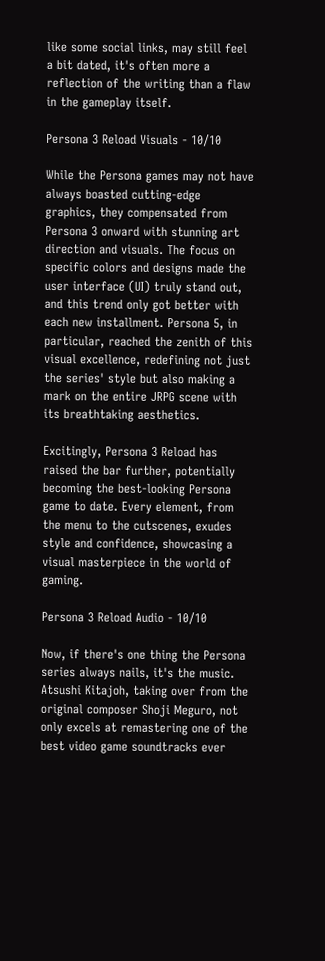like some social links, may still feel a bit dated, it's often more a reflection of the writing than a flaw in the gameplay itself.

Persona 3 Reload Visuals - 10/10

While the Persona games may not have always boasted cutting-edge graphics, they compensated from Persona 3 onward with stunning art direction and visuals. The focus on specific colors and designs made the user interface (UI) truly stand out, and this trend only got better with each new installment. Persona 5, in particular, reached the zenith of this visual excellence, redefining not just the series' style but also making a mark on the entire JRPG scene with its breathtaking aesthetics.

Excitingly, Persona 3 Reload has raised the bar further, potentially becoming the best-looking Persona game to date. Every element, from the menu to the cutscenes, exudes style and confidence, showcasing a visual masterpiece in the world of gaming.

Persona 3 Reload Audio - 10/10

Now, if there's one thing the Persona series always nails, it's the music. Atsushi Kitajoh, taking over from the original composer Shoji Meguro, not only excels at remastering one of the best video game soundtracks ever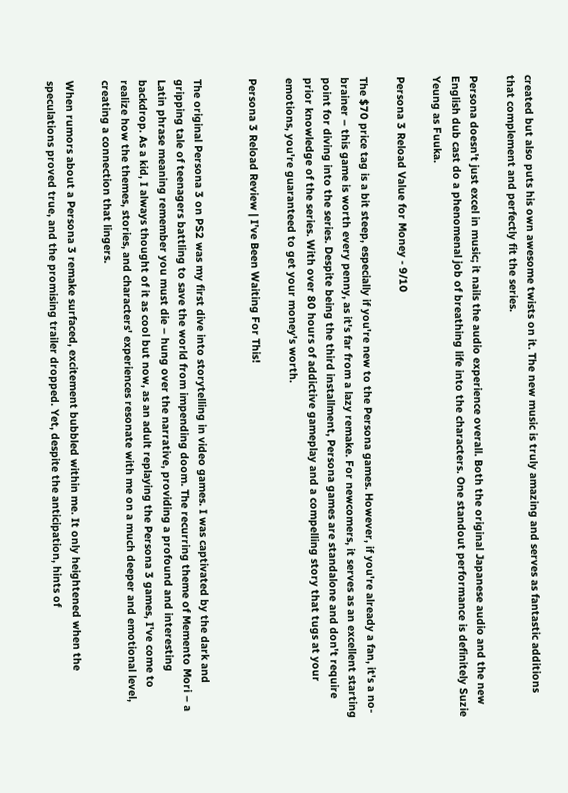created but also puts his own awesome twists on it. The new music is truly amazing and serves as fantastic additions that complement and perfectly fit the series.

Persona doesn't just excel in music; it nails the audio experience overall. Both the original Japanese audio and the new English dub cast do a phenomenal job of breathing life into the characters. One standout performance is definitely Suzie Yeung as Fuuka.

Persona 3 Reload Value for Money - 9/10

The $70 price tag is a bit steep, especially if you're new to the Persona games. However, if you're already a fan, it's a no-brainer – this game is worth every penny, as it's far from a lazy remake. For newcomers, it serves as an excellent starting point for diving into the series. Despite being the third installment, Persona games are standalone and don't require prior knowledge of the series. With over 80 hours of addictive gameplay and a compelling story that tugs at your emotions, you're guaranteed to get your money's worth.

Persona 3 Reload Review | I’ve Been Waiting For This!


The original Persona 3 on PS2 was my first dive into storytelling in video games. I was captivated by the dark and gripping tale of teenagers battling to save the world from impending doom. The recurring theme of Memento Mori – a Latin phrase meaning remember you must die – hung over the narrative, providing a profound and interesting backdrop. As a kid, I always thought of it as cool but now, as an adult replaying the Persona 3 games, I've come to realize how the themes, stories, and characters' experiences resonate with me on a much deeper and emotional level, creating a connection that lingers.

When rumors about a Persona 3 remake surfaced, excitement bubbled within me. It only heightened when the speculations proved true, and the promising trailer dropped. Yet, despite the anticipation, hints of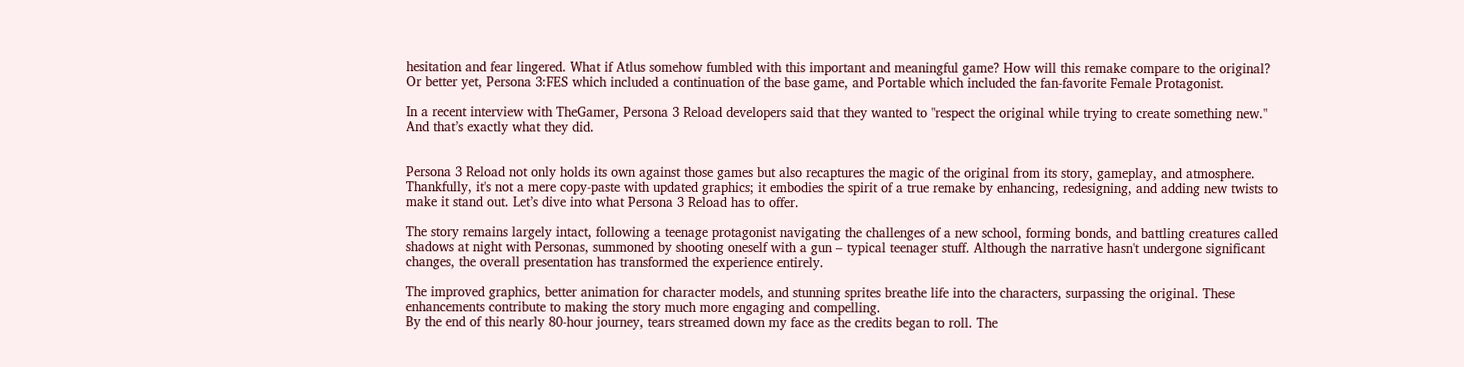hesitation and fear lingered. What if Atlus somehow fumbled with this important and meaningful game? How will this remake compare to the original? Or better yet, Persona 3:FES which included a continuation of the base game, and Portable which included the fan-favorite Female Protagonist.

In a recent interview with TheGamer, Persona 3 Reload developers said that they wanted to "respect the original while trying to create something new." And that’s exactly what they did.


Persona 3 Reload not only holds its own against those games but also recaptures the magic of the original from its story, gameplay, and atmosphere. Thankfully, it's not a mere copy-paste with updated graphics; it embodies the spirit of a true remake by enhancing, redesigning, and adding new twists to make it stand out. Let’s dive into what Persona 3 Reload has to offer.

The story remains largely intact, following a teenage protagonist navigating the challenges of a new school, forming bonds, and battling creatures called shadows at night with Personas, summoned by shooting oneself with a gun – typical teenager stuff. Although the narrative hasn't undergone significant changes, the overall presentation has transformed the experience entirely.

The improved graphics, better animation for character models, and stunning sprites breathe life into the characters, surpassing the original. These enhancements contribute to making the story much more engaging and compelling.
By the end of this nearly 80-hour journey, tears streamed down my face as the credits began to roll. The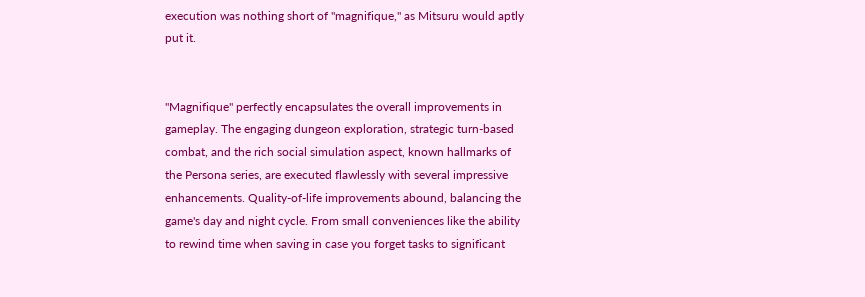execution was nothing short of "magnifique," as Mitsuru would aptly put it.


"Magnifique" perfectly encapsulates the overall improvements in gameplay. The engaging dungeon exploration, strategic turn-based combat, and the rich social simulation aspect, known hallmarks of the Persona series, are executed flawlessly with several impressive enhancements. Quality-of-life improvements abound, balancing the game's day and night cycle. From small conveniences like the ability to rewind time when saving in case you forget tasks to significant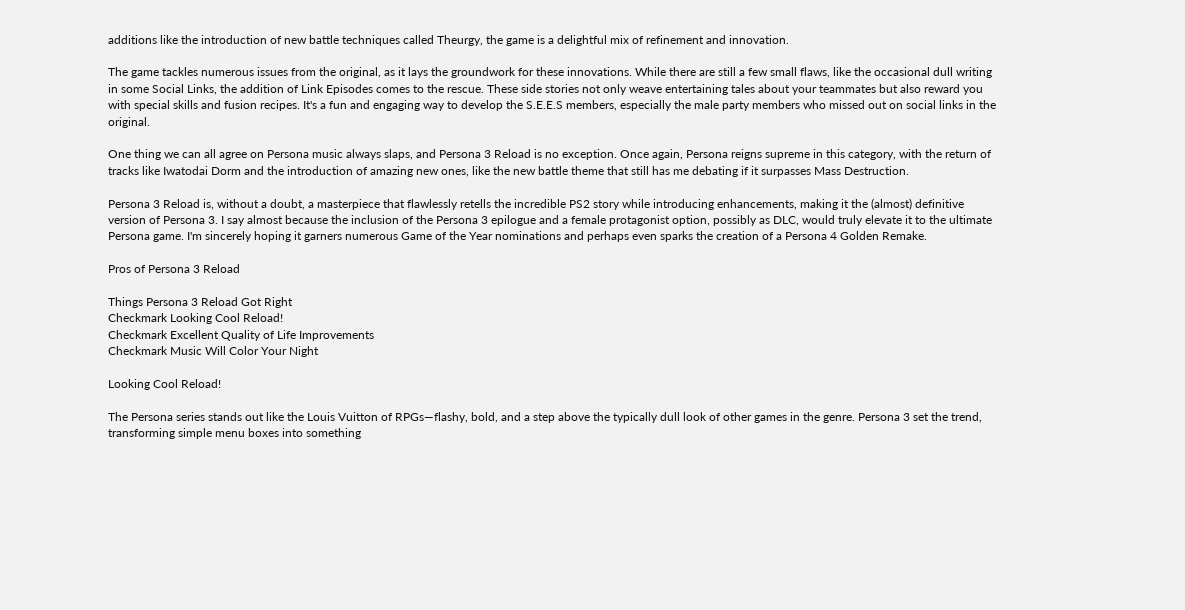additions like the introduction of new battle techniques called Theurgy, the game is a delightful mix of refinement and innovation.

The game tackles numerous issues from the original, as it lays the groundwork for these innovations. While there are still a few small flaws, like the occasional dull writing in some Social Links, the addition of Link Episodes comes to the rescue. These side stories not only weave entertaining tales about your teammates but also reward you with special skills and fusion recipes. It's a fun and engaging way to develop the S.E.E.S members, especially the male party members who missed out on social links in the original.

One thing we can all agree on Persona music always slaps, and Persona 3 Reload is no exception. Once again, Persona reigns supreme in this category, with the return of tracks like Iwatodai Dorm and the introduction of amazing new ones, like the new battle theme that still has me debating if it surpasses Mass Destruction.

Persona 3 Reload is, without a doubt, a masterpiece that flawlessly retells the incredible PS2 story while introducing enhancements, making it the (almost) definitive version of Persona 3. I say almost because the inclusion of the Persona 3 epilogue and a female protagonist option, possibly as DLC, would truly elevate it to the ultimate Persona game. I'm sincerely hoping it garners numerous Game of the Year nominations and perhaps even sparks the creation of a Persona 4 Golden Remake.

Pros of Persona 3 Reload

Things Persona 3 Reload Got Right
Checkmark Looking Cool Reload!
Checkmark Excellent Quality of Life Improvements
Checkmark Music Will Color Your Night

Looking Cool Reload!

The Persona series stands out like the Louis Vuitton of RPGs—flashy, bold, and a step above the typically dull look of other games in the genre. Persona 3 set the trend, transforming simple menu boxes into something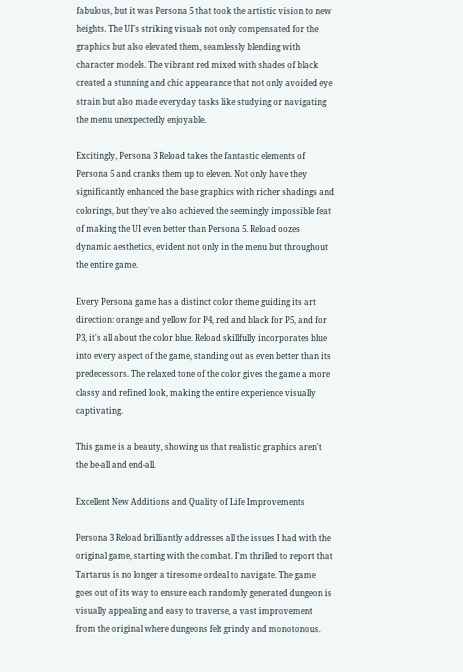fabulous, but it was Persona 5 that took the artistic vision to new heights. The UI's striking visuals not only compensated for the graphics but also elevated them, seamlessly blending with character models. The vibrant red mixed with shades of black created a stunning and chic appearance that not only avoided eye strain but also made everyday tasks like studying or navigating the menu unexpectedly enjoyable.

Excitingly, Persona 3 Reload takes the fantastic elements of Persona 5 and cranks them up to eleven. Not only have they significantly enhanced the base graphics with richer shadings and colorings, but they've also achieved the seemingly impossible feat of making the UI even better than Persona 5. Reload oozes dynamic aesthetics, evident not only in the menu but throughout the entire game.

Every Persona game has a distinct color theme guiding its art direction: orange and yellow for P4, red and black for P5, and for P3, it's all about the color blue. Reload skillfully incorporates blue into every aspect of the game, standing out as even better than its predecessors. The relaxed tone of the color gives the game a more classy and refined look, making the entire experience visually captivating.

This game is a beauty, showing us that realistic graphics aren't the be-all and end-all.

Excellent New Additions and Quality of Life Improvements

Persona 3 Reload brilliantly addresses all the issues I had with the original game, starting with the combat. I'm thrilled to report that Tartarus is no longer a tiresome ordeal to navigate. The game goes out of its way to ensure each randomly generated dungeon is visually appealing and easy to traverse, a vast improvement from the original where dungeons felt grindy and monotonous.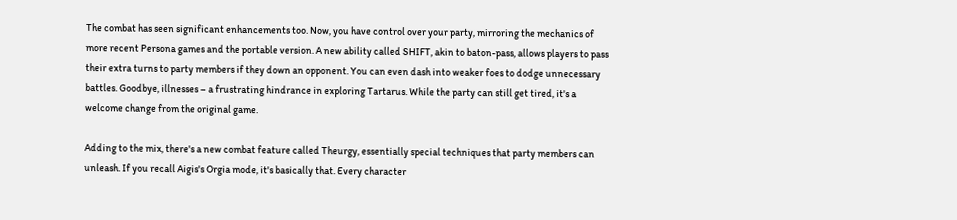The combat has seen significant enhancements too. Now, you have control over your party, mirroring the mechanics of more recent Persona games and the portable version. A new ability called SHIFT, akin to baton-pass, allows players to pass their extra turns to party members if they down an opponent. You can even dash into weaker foes to dodge unnecessary battles. Goodbye, illnesses – a frustrating hindrance in exploring Tartarus. While the party can still get tired, it's a welcome change from the original game.

Adding to the mix, there's a new combat feature called Theurgy, essentially special techniques that party members can unleash. If you recall Aigis's Orgia mode, it's basically that. Every character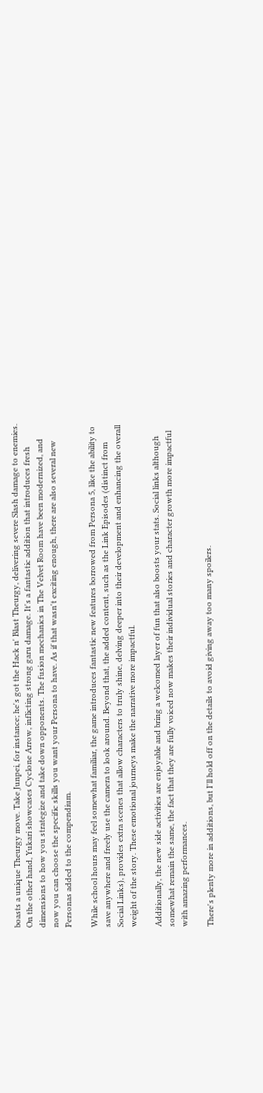boasts a unique Theurgy move. Take Junpei, for instance; he's got the Hack n' Blast Theurgy, delivering severe Slash damage to enemies. On the other hand, Yukari showcases Cyclone Arrow, inflicting strong garu damage. It's a fantastic addition that introduces fresh dimensions to how you strategize and take down opponents. The fusion mechanics in The Velvet Room have been modernized, and now you can choose the specific skills you want your Persona to have. As if that wasn't exciting enough, there are also several new Personas added to the compendium.

While school hours may feel somewhat familiar, the game introduces fantastic new features borrowed from Persona 5, like the ability to save anywhere and freely use the camera to look around. Beyond that, the added content, such as the Link Episodes (distinct from Social Links), provides extra scenes that allow characters to truly shine, delving deeper into their development and enhancing the overall weight of the story. These emotional journeys make the narrative more impactful.

Additionally, the new side activities are enjoyable and bring a welcomed layer of fun that also boosts your stats. Social links although somewhat remain the same, the fact that they are fully voiced now makes their individual stories and character growth more impactful with amazing performances.

There's plenty more in additions, but I'll hold off on the details to avoid giving away too many spoilers.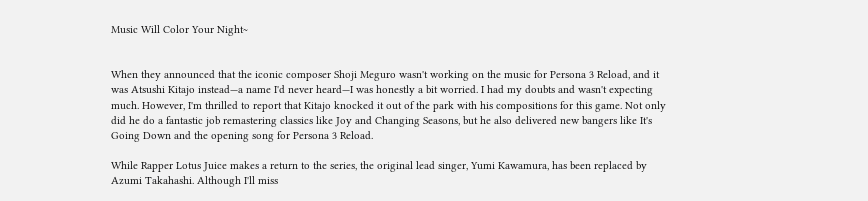Music Will Color Your Night~


When they announced that the iconic composer Shoji Meguro wasn't working on the music for Persona 3 Reload, and it was Atsushi Kitajo instead—a name I'd never heard—I was honestly a bit worried. I had my doubts and wasn't expecting much. However, I'm thrilled to report that Kitajo knocked it out of the park with his compositions for this game. Not only did he do a fantastic job remastering classics like Joy and Changing Seasons, but he also delivered new bangers like It's Going Down and the opening song for Persona 3 Reload.

While Rapper Lotus Juice makes a return to the series, the original lead singer, Yumi Kawamura, has been replaced by Azumi Takahashi. Although I'll miss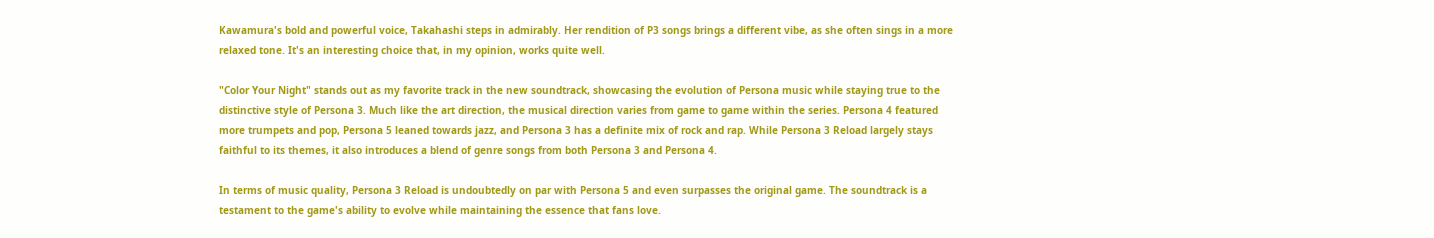Kawamura's bold and powerful voice, Takahashi steps in admirably. Her rendition of P3 songs brings a different vibe, as she often sings in a more relaxed tone. It's an interesting choice that, in my opinion, works quite well.

"Color Your Night" stands out as my favorite track in the new soundtrack, showcasing the evolution of Persona music while staying true to the distinctive style of Persona 3. Much like the art direction, the musical direction varies from game to game within the series. Persona 4 featured more trumpets and pop, Persona 5 leaned towards jazz, and Persona 3 has a definite mix of rock and rap. While Persona 3 Reload largely stays faithful to its themes, it also introduces a blend of genre songs from both Persona 3 and Persona 4.

In terms of music quality, Persona 3 Reload is undoubtedly on par with Persona 5 and even surpasses the original game. The soundtrack is a testament to the game's ability to evolve while maintaining the essence that fans love.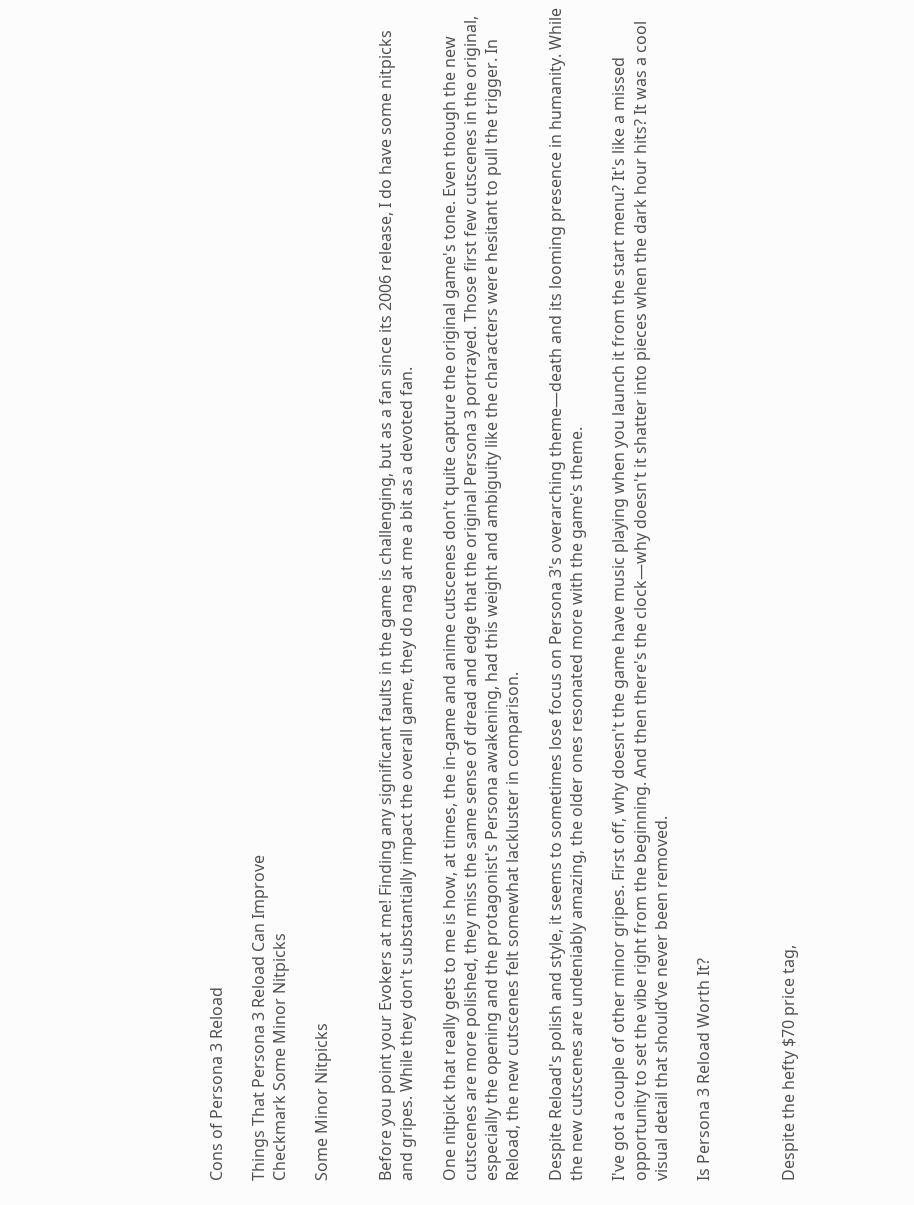Cons of Persona 3 Reload

Things That Persona 3 Reload Can Improve
Checkmark Some Minor Nitpicks

Some Minor Nitpicks


Before you point your Evokers at me! Finding any significant faults in the game is challenging, but as a fan since its 2006 release, I do have some nitpicks and gripes. While they don't substantially impact the overall game, they do nag at me a bit as a devoted fan.

One nitpick that really gets to me is how, at times, the in-game and anime cutscenes don't quite capture the original game's tone. Even though the new cutscenes are more polished, they miss the same sense of dread and edge that the original Persona 3 portrayed. Those first few cutscenes in the original, especially the opening and the protagonist's Persona awakening, had this weight and ambiguity like the characters were hesitant to pull the trigger. In Reload, the new cutscenes felt somewhat lackluster in comparison.

Despite Reload's polish and style, it seems to sometimes lose focus on Persona 3's overarching theme—death and its looming presence in humanity. While the new cutscenes are undeniably amazing, the older ones resonated more with the game's theme.

I've got a couple of other minor gripes. First off, why doesn't the game have music playing when you launch it from the start menu? It's like a missed opportunity to set the vibe right from the beginning. And then there's the clock—why doesn't it shatter into pieces when the dark hour hits? It was a cool visual detail that should’ve never been removed.

Is Persona 3 Reload Worth It?



Despite the hefty $70 price tag,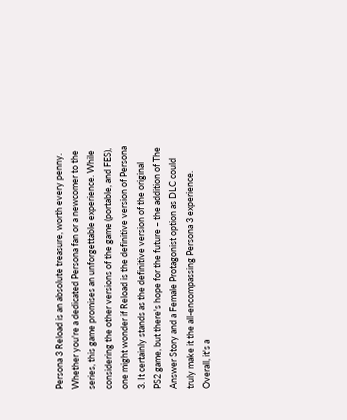Persona 3 Reload is an absolute treasure, worth every penny. Whether you're a dedicated Persona fan or a newcomer to the series, this game promises an unforgettable experience. While considering the other versions of the game (portable, and FES), one might wonder if Reload is the definitive version of Persona 3. It certainly stands as the definitive version of the original PS2 game, but there's hope for the future – the addition of The Answer Story and a Female Protagonist option as DLC could truly make it the all-encompassing Persona 3 experience. Overall, it's a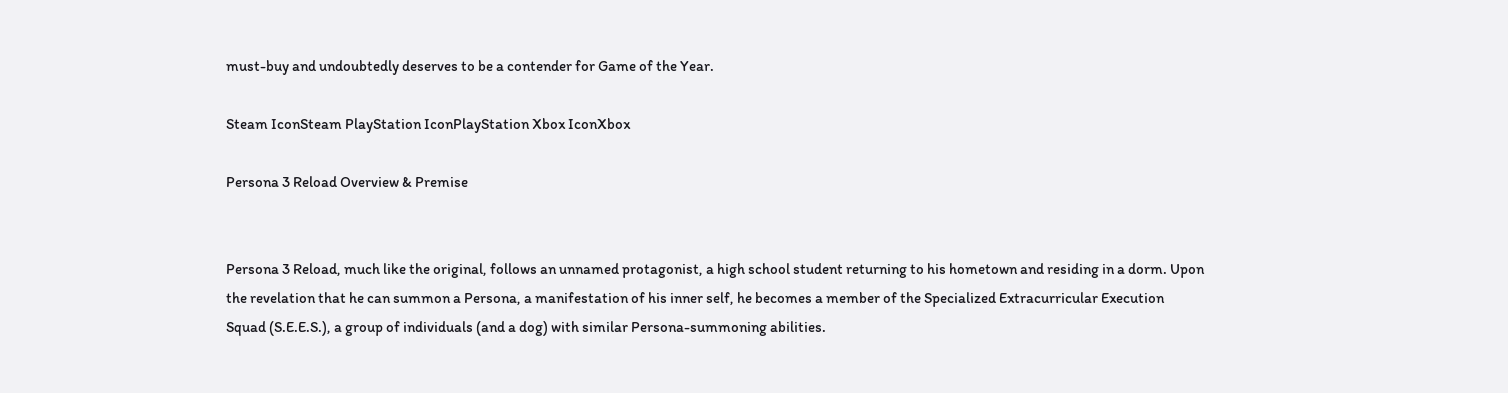must-buy and undoubtedly deserves to be a contender for Game of the Year.

Steam IconSteam PlayStation IconPlayStation Xbox IconXbox

Persona 3 Reload Overview & Premise


Persona 3 Reload, much like the original, follows an unnamed protagonist, a high school student returning to his hometown and residing in a dorm. Upon the revelation that he can summon a Persona, a manifestation of his inner self, he becomes a member of the Specialized Extracurricular Execution Squad (S.E.E.S.), a group of individuals (and a dog) with similar Persona-summoning abilities.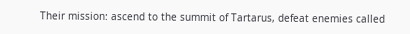Their mission: ascend to the summit of Tartarus, defeat enemies called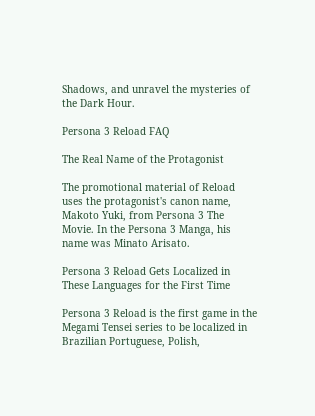Shadows, and unravel the mysteries of the Dark Hour.

Persona 3 Reload FAQ

The Real Name of the Protagonist

The promotional material of Reload uses the protagonist's canon name, Makoto Yuki, from Persona 3 The Movie. In the Persona 3 Manga, his name was Minato Arisato.

Persona 3 Reload Gets Localized in These Languages for the First Time

Persona 3 Reload is the first game in the Megami Tensei series to be localized in Brazilian Portuguese, Polish,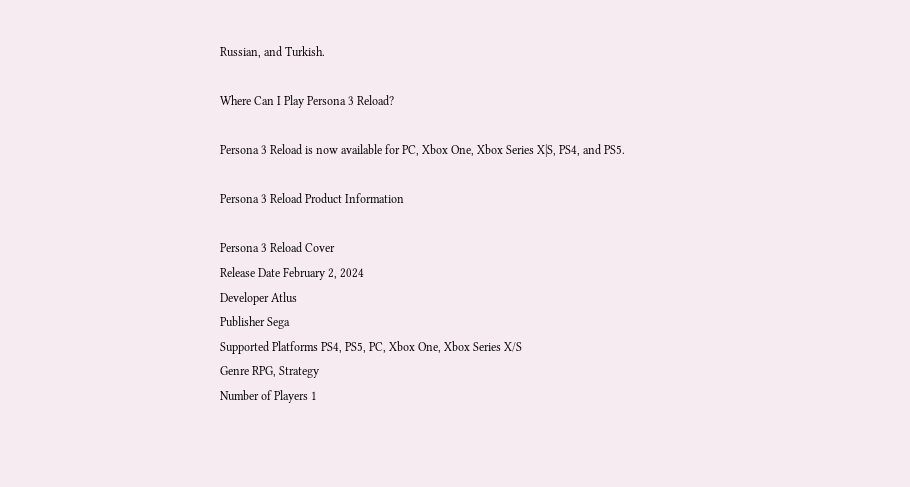Russian, and Turkish.

Where Can I Play Persona 3 Reload?

Persona 3 Reload is now available for PC, Xbox One, Xbox Series X|S, PS4, and PS5.

Persona 3 Reload Product Information

Persona 3 Reload Cover
Release Date February 2, 2024
Developer Atlus
Publisher Sega
Supported Platforms PS4, PS5, PC, Xbox One, Xbox Series X/S
Genre RPG, Strategy
Number of Players 1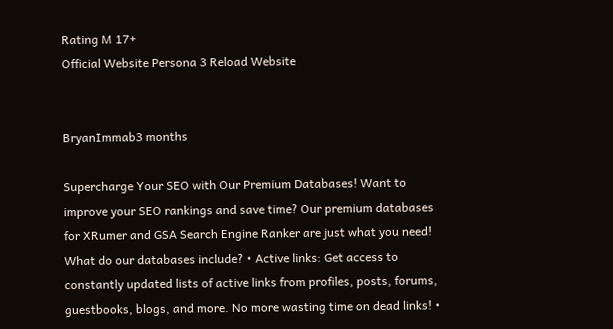Rating M 17+
Official Website Persona 3 Reload Website


BryanImmab3 months

Supercharge Your SEO with Our Premium Databases! Want to improve your SEO rankings and save time? Our premium databases for XRumer and GSA Search Engine Ranker are just what you need! What do our databases include? • Active links: Get access to constantly updated lists of active links from profiles, posts, forums, guestbooks, blogs, and more. No more wasting time on dead links! •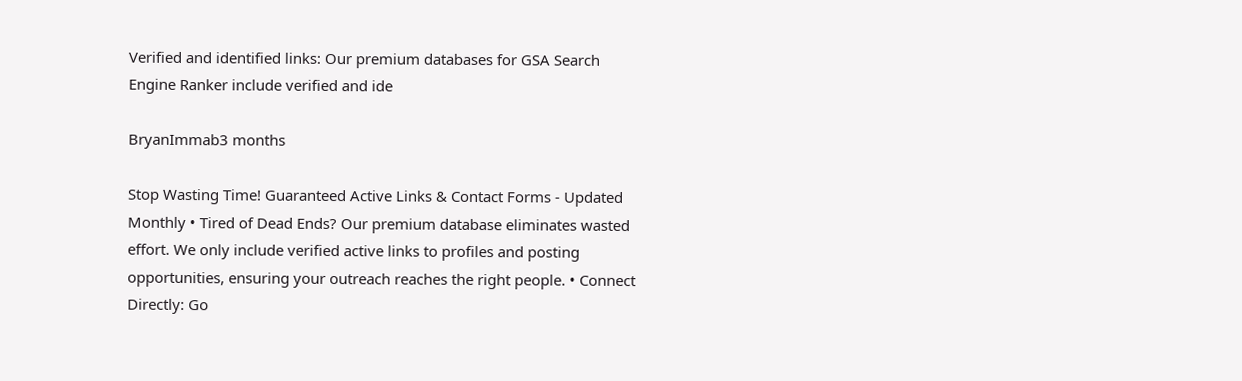Verified and identified links: Our premium databases for GSA Search Engine Ranker include verified and ide

BryanImmab3 months

Stop Wasting Time! Guaranteed Active Links & Contact Forms - Updated Monthly • Tired of Dead Ends? Our premium database eliminates wasted effort. We only include verified active links to profiles and posting opportunities, ensuring your outreach reaches the right people. • Connect Directly: Go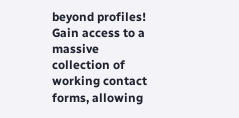beyond profiles! Gain access to a massive collection of working contact forms, allowing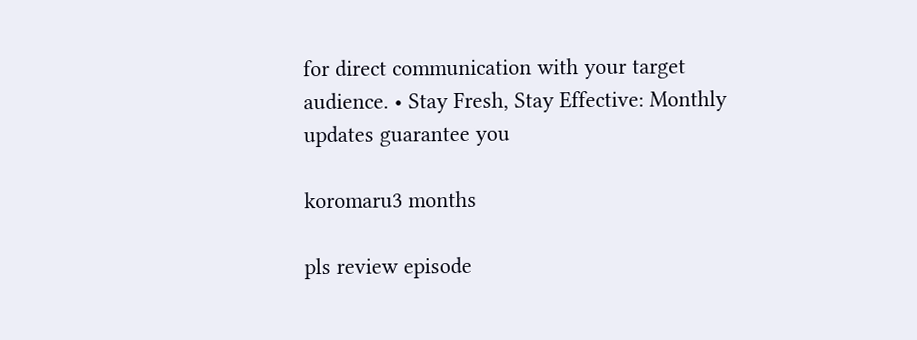for direct communication with your target audience. • Stay Fresh, Stay Effective: Monthly updates guarantee you

koromaru3 months

pls review episode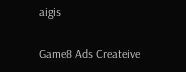aigis

Game8 Ads Createive